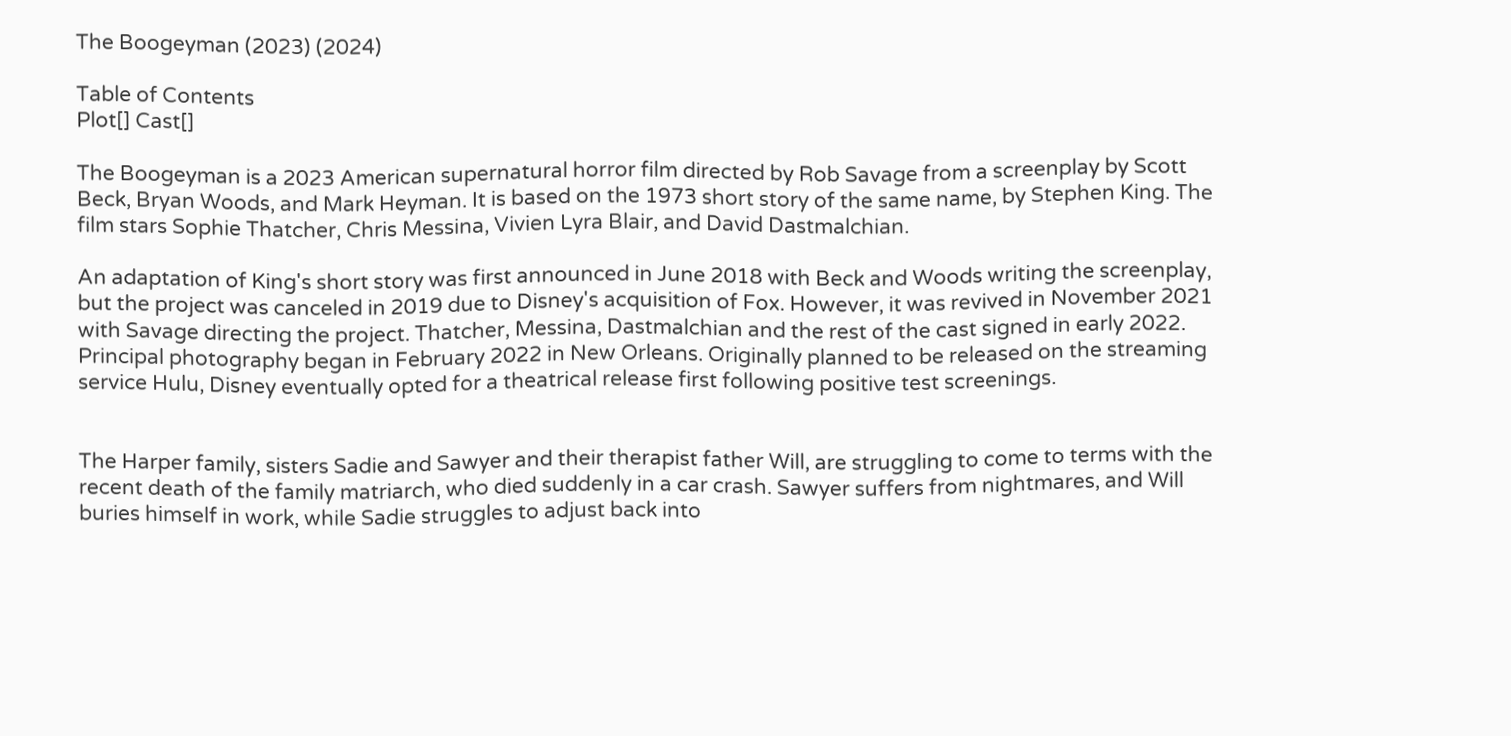The Boogeyman (2023) (2024)

Table of Contents
Plot[] Cast[]

The Boogeyman is a 2023 American supernatural horror film directed by Rob Savage from a screenplay by Scott Beck, Bryan Woods, and Mark Heyman. It is based on the 1973 short story of the same name, by Stephen King. The film stars Sophie Thatcher, Chris Messina, Vivien Lyra Blair, and David Dastmalchian.

An adaptation of King's short story was first announced in June 2018 with Beck and Woods writing the screenplay, but the project was canceled in 2019 due to Disney's acquisition of Fox. However, it was revived in November 2021 with Savage directing the project. Thatcher, Messina, Dastmalchian and the rest of the cast signed in early 2022. Principal photography began in February 2022 in New Orleans. Originally planned to be released on the streaming service Hulu, Disney eventually opted for a theatrical release first following positive test screenings.


The Harper family, sisters Sadie and Sawyer and their therapist father Will, are struggling to come to terms with the recent death of the family matriarch, who died suddenly in a car crash. Sawyer suffers from nightmares, and Will buries himself in work, while Sadie struggles to adjust back into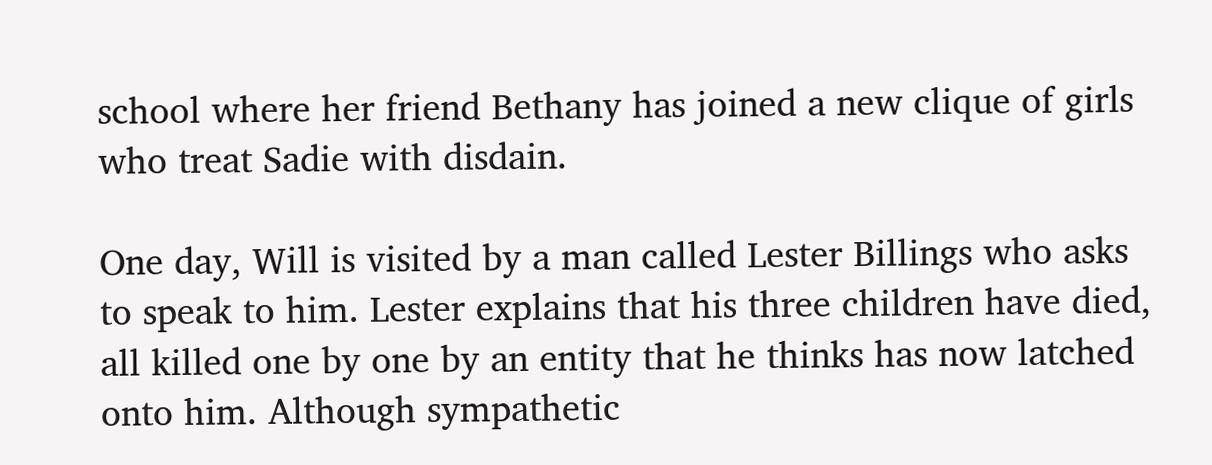school where her friend Bethany has joined a new clique of girls who treat Sadie with disdain.

One day, Will is visited by a man called Lester Billings who asks to speak to him. Lester explains that his three children have died, all killed one by one by an entity that he thinks has now latched onto him. Although sympathetic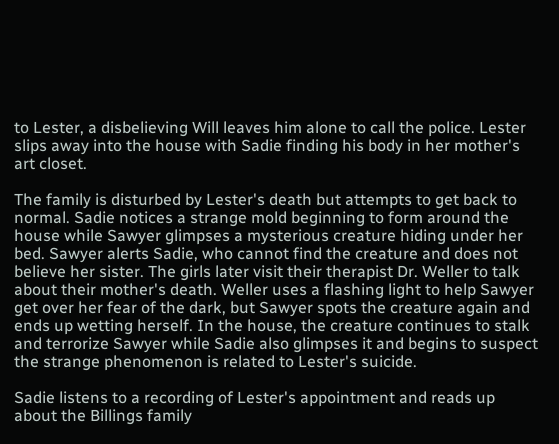to Lester, a disbelieving Will leaves him alone to call the police. Lester slips away into the house with Sadie finding his body in her mother's art closet.

The family is disturbed by Lester's death but attempts to get back to normal. Sadie notices a strange mold beginning to form around the house while Sawyer glimpses a mysterious creature hiding under her bed. Sawyer alerts Sadie, who cannot find the creature and does not believe her sister. The girls later visit their therapist Dr. Weller to talk about their mother's death. Weller uses a flashing light to help Sawyer get over her fear of the dark, but Sawyer spots the creature again and ends up wetting herself. In the house, the creature continues to stalk and terrorize Sawyer while Sadie also glimpses it and begins to suspect the strange phenomenon is related to Lester's suicide.

Sadie listens to a recording of Lester's appointment and reads up about the Billings family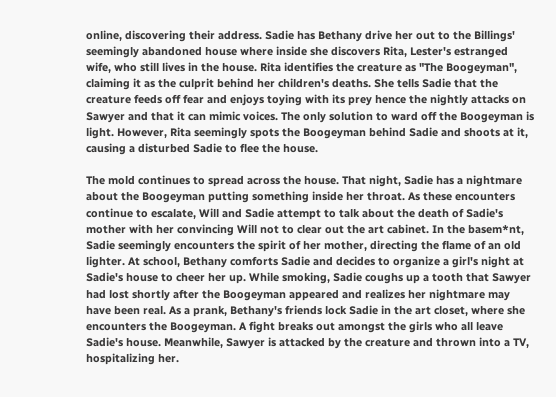online, discovering their address. Sadie has Bethany drive her out to the Billings' seemingly abandoned house where inside she discovers Rita, Lester's estranged wife, who still lives in the house. Rita identifies the creature as "The Boogeyman", claiming it as the culprit behind her children's deaths. She tells Sadie that the creature feeds off fear and enjoys toying with its prey hence the nightly attacks on Sawyer and that it can mimic voices. The only solution to ward off the Boogeyman is light. However, Rita seemingly spots the Boogeyman behind Sadie and shoots at it, causing a disturbed Sadie to flee the house.

The mold continues to spread across the house. That night, Sadie has a nightmare about the Boogeyman putting something inside her throat. As these encounters continue to escalate, Will and Sadie attempt to talk about the death of Sadie's mother with her convincing Will not to clear out the art cabinet. In the basem*nt, Sadie seemingly encounters the spirit of her mother, directing the flame of an old lighter. At school, Bethany comforts Sadie and decides to organize a girl's night at Sadie's house to cheer her up. While smoking, Sadie coughs up a tooth that Sawyer had lost shortly after the Boogeyman appeared and realizes her nightmare may have been real. As a prank, Bethany's friends lock Sadie in the art closet, where she encounters the Boogeyman. A fight breaks out amongst the girls who all leave Sadie's house. Meanwhile, Sawyer is attacked by the creature and thrown into a TV, hospitalizing her.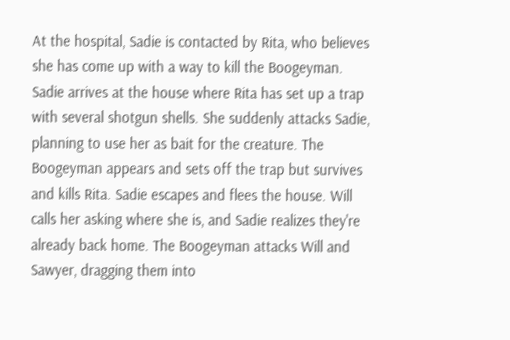At the hospital, Sadie is contacted by Rita, who believes she has come up with a way to kill the Boogeyman. Sadie arrives at the house where Rita has set up a trap with several shotgun shells. She suddenly attacks Sadie, planning to use her as bait for the creature. The Boogeyman appears and sets off the trap but survives and kills Rita. Sadie escapes and flees the house. Will calls her asking where she is, and Sadie realizes they're already back home. The Boogeyman attacks Will and Sawyer, dragging them into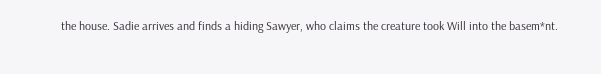the house. Sadie arrives and finds a hiding Sawyer, who claims the creature took Will into the basem*nt.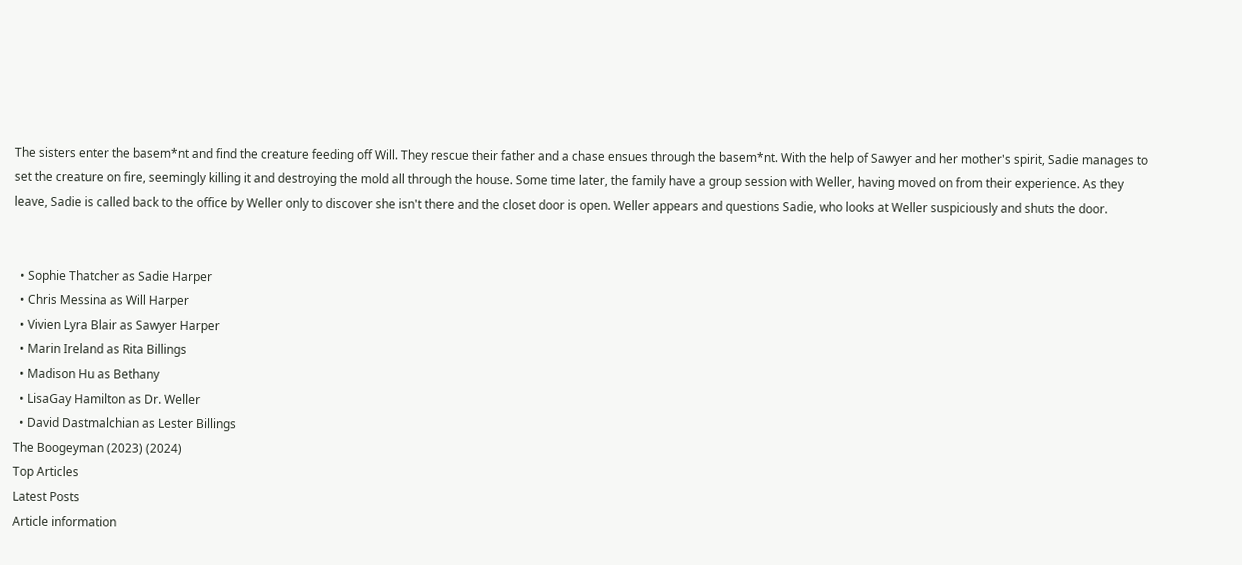The sisters enter the basem*nt and find the creature feeding off Will. They rescue their father and a chase ensues through the basem*nt. With the help of Sawyer and her mother's spirit, Sadie manages to set the creature on fire, seemingly killing it and destroying the mold all through the house. Some time later, the family have a group session with Weller, having moved on from their experience. As they leave, Sadie is called back to the office by Weller only to discover she isn't there and the closet door is open. Weller appears and questions Sadie, who looks at Weller suspiciously and shuts the door.


  • Sophie Thatcher as Sadie Harper
  • Chris Messina as Will Harper
  • Vivien Lyra Blair as Sawyer Harper
  • Marin Ireland as Rita Billings
  • Madison Hu as Bethany
  • LisaGay Hamilton as Dr. Weller
  • David Dastmalchian as Lester Billings
The Boogeyman (2023) (2024)
Top Articles
Latest Posts
Article information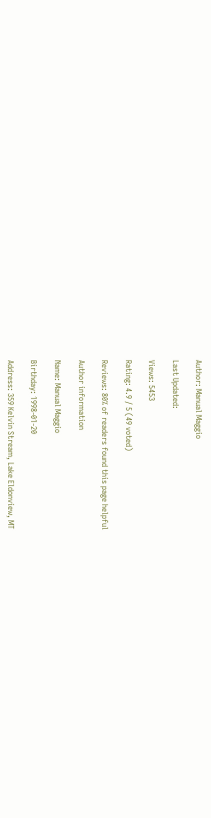Author: Manual Maggio

Last Updated:

Views: 5453

Rating: 4.9 / 5 (49 voted)

Reviews: 80% of readers found this page helpful

Author information

Name: Manual Maggio

Birthday: 1998-01-20

Address: 359 Kelvin Stream, Lake Eldonview, MT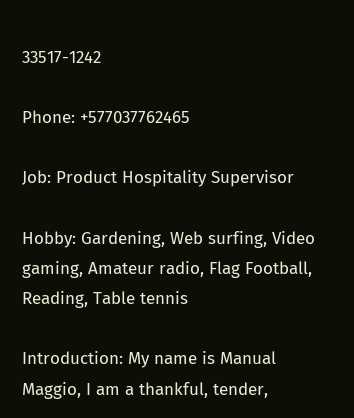33517-1242

Phone: +577037762465

Job: Product Hospitality Supervisor

Hobby: Gardening, Web surfing, Video gaming, Amateur radio, Flag Football, Reading, Table tennis

Introduction: My name is Manual Maggio, I am a thankful, tender,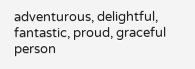adventurous, delightful, fantastic, proud, graceful person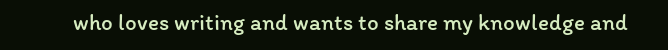who loves writing and wants to share my knowledge and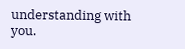understanding with you.